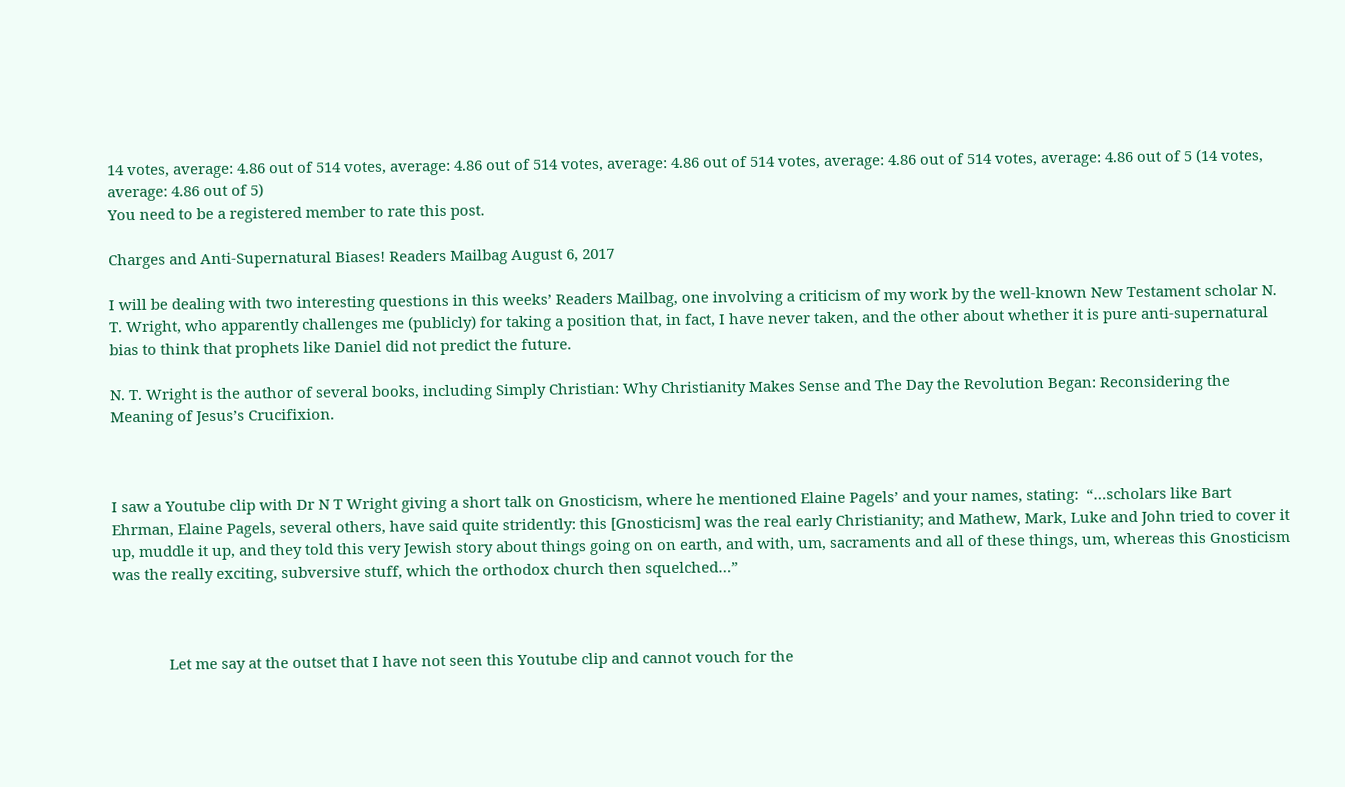14 votes, average: 4.86 out of 514 votes, average: 4.86 out of 514 votes, average: 4.86 out of 514 votes, average: 4.86 out of 514 votes, average: 4.86 out of 5 (14 votes, average: 4.86 out of 5)
You need to be a registered member to rate this post.

Charges and Anti-Supernatural Biases! Readers Mailbag August 6, 2017

I will be dealing with two interesting questions in this weeks’ Readers Mailbag, one involving a criticism of my work by the well-known New Testament scholar N. T. Wright, who apparently challenges me (publicly) for taking a position that, in fact, I have never taken, and the other about whether it is pure anti-supernatural bias to think that prophets like Daniel did not predict the future.

N. T. Wright is the author of several books, including Simply Christian: Why Christianity Makes Sense and The Day the Revolution Began: Reconsidering the Meaning of Jesus’s Crucifixion.



I saw a Youtube clip with Dr N T Wright giving a short talk on Gnosticism, where he mentioned Elaine Pagels’ and your names, stating:  “…scholars like Bart Ehrman, Elaine Pagels, several others, have said quite stridently: this [Gnosticism] was the real early Christianity; and Mathew, Mark, Luke and John tried to cover it up, muddle it up, and they told this very Jewish story about things going on on earth, and with, um, sacraments and all of these things, um, whereas this Gnosticism was the really exciting, subversive stuff, which the orthodox church then squelched…”



              Let me say at the outset that I have not seen this Youtube clip and cannot vouch for the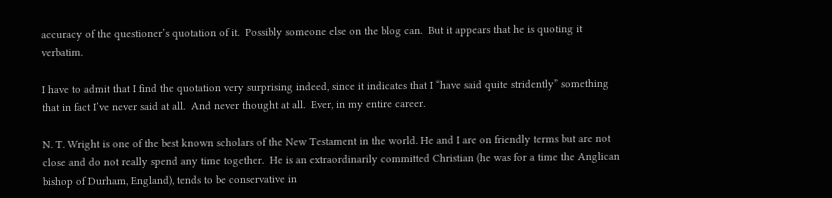accuracy of the questioner’s quotation of it.  Possibly someone else on the blog can.  But it appears that he is quoting it verbatim.

I have to admit that I find the quotation very surprising indeed, since it indicates that I “have said quite stridently” something that in fact I’ve never said at all.  And never thought at all.  Ever, in my entire career.

N. T. Wright is one of the best known scholars of the New Testament in the world. He and I are on friendly terms but are not close and do not really spend any time together.  He is an extraordinarily committed Christian (he was for a time the Anglican bishop of Durham, England), tends to be conservative in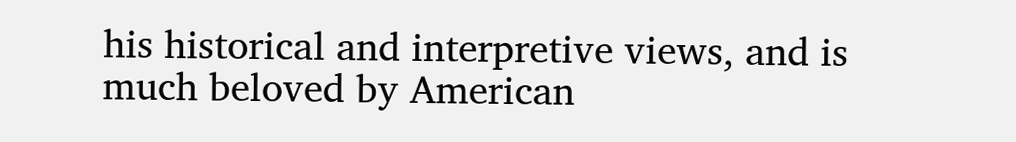his historical and interpretive views, and is much beloved by American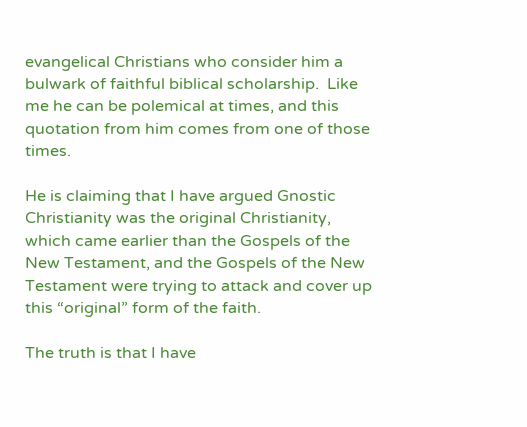evangelical Christians who consider him a bulwark of faithful biblical scholarship.  Like me he can be polemical at times, and this quotation from him comes from one of those times.

He is claiming that I have argued Gnostic Christianity was the original Christianity, which came earlier than the Gospels of the New Testament, and the Gospels of the New Testament were trying to attack and cover up this “original” form of the faith.

The truth is that I have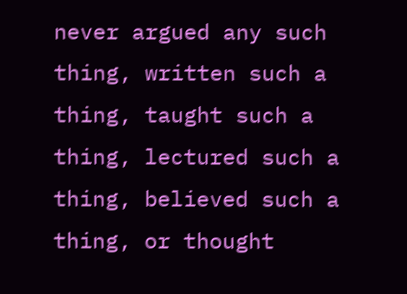never argued any such thing, written such a thing, taught such a thing, lectured such a thing, believed such a thing, or thought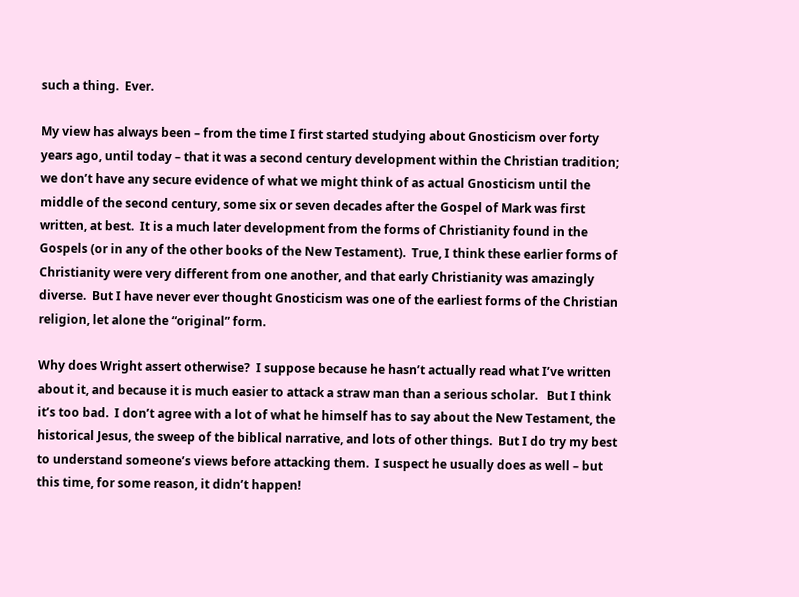such a thing.  Ever.

My view has always been – from the time I first started studying about Gnosticism over forty years ago, until today – that it was a second century development within the Christian tradition; we don’t have any secure evidence of what we might think of as actual Gnosticism until the middle of the second century, some six or seven decades after the Gospel of Mark was first written, at best.  It is a much later development from the forms of Christianity found in the Gospels (or in any of the other books of the New Testament).  True, I think these earlier forms of Christianity were very different from one another, and that early Christianity was amazingly diverse.  But I have never ever thought Gnosticism was one of the earliest forms of the Christian religion, let alone the “original” form.

Why does Wright assert otherwise?  I suppose because he hasn’t actually read what I’ve written about it, and because it is much easier to attack a straw man than a serious scholar.   But I think it’s too bad.  I don’t agree with a lot of what he himself has to say about the New Testament, the historical Jesus, the sweep of the biblical narrative, and lots of other things.  But I do try my best to understand someone’s views before attacking them.  I suspect he usually does as well – but this time, for some reason, it didn’t happen!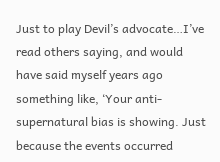Just to play Devil’s advocate…I’ve read others saying, and would have said myself years ago something like, ‘Your anti-supernatural bias is showing. Just because the events occurred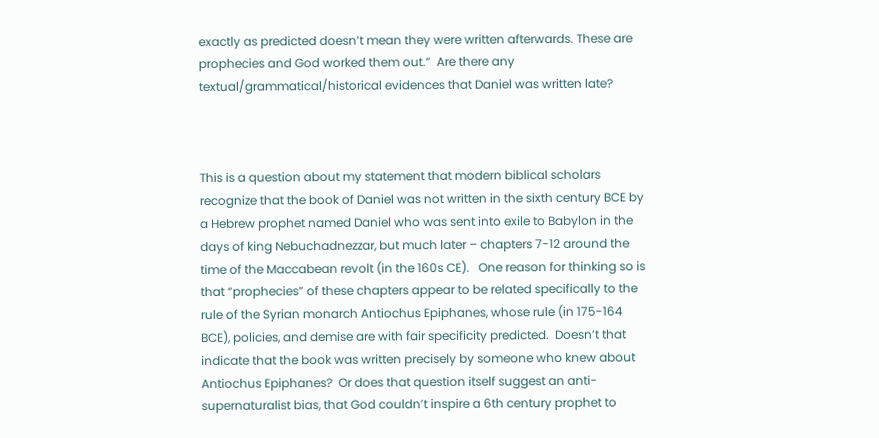exactly as predicted doesn’t mean they were written afterwards. These are prophecies and God worked them out.”  Are there any textual/grammatical/historical evidences that Daniel was written late?



This is a question about my statement that modern biblical scholars recognize that the book of Daniel was not written in the sixth century BCE by a Hebrew prophet named Daniel who was sent into exile to Babylon in the days of king Nebuchadnezzar, but much later – chapters 7-12 around the time of the Maccabean revolt (in the 160s CE).   One reason for thinking so is that “prophecies” of these chapters appear to be related specifically to the rule of the Syrian monarch Antiochus Epiphanes, whose rule (in 175-164 BCE), policies, and demise are with fair specificity predicted.  Doesn’t that indicate that the book was written precisely by someone who knew about Antiochus Epiphanes?  Or does that question itself suggest an anti-supernaturalist bias, that God couldn’t inspire a 6th century prophet to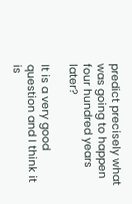predict precisely what was going to happen four hundred years later?

It is a very good question and I think it is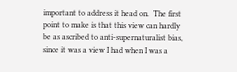important to address it head on.  The first point to make is that this view can hardly be as ascribed to anti-supernaturalist bias, since it was a view I had when I was a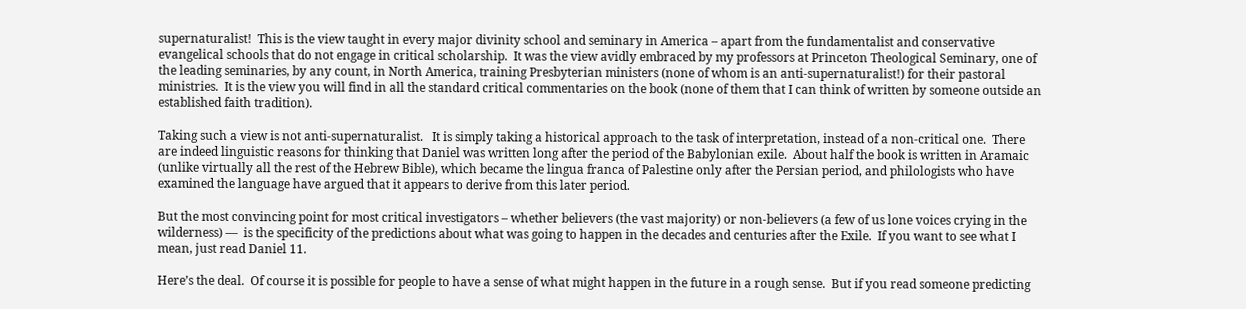supernaturalist!  This is the view taught in every major divinity school and seminary in America – apart from the fundamentalist and conservative evangelical schools that do not engage in critical scholarship.  It was the view avidly embraced by my professors at Princeton Theological Seminary, one of the leading seminaries, by any count, in North America, training Presbyterian ministers (none of whom is an anti-supernaturalist!) for their pastoral ministries.  It is the view you will find in all the standard critical commentaries on the book (none of them that I can think of written by someone outside an established faith tradition).

Taking such a view is not anti-supernaturalist.   It is simply taking a historical approach to the task of interpretation, instead of a non-critical one.  There are indeed linguistic reasons for thinking that Daniel was written long after the period of the Babylonian exile.  About half the book is written in Aramaic (unlike virtually all the rest of the Hebrew Bible), which became the lingua franca of Palestine only after the Persian period, and philologists who have examined the language have argued that it appears to derive from this later period.

But the most convincing point for most critical investigators – whether believers (the vast majority) or non-believers (a few of us lone voices crying in the wilderness) —  is the specificity of the predictions about what was going to happen in the decades and centuries after the Exile.  If you want to see what I mean, just read Daniel 11.

Here’s the deal.  Of course it is possible for people to have a sense of what might happen in the future in a rough sense.  But if you read someone predicting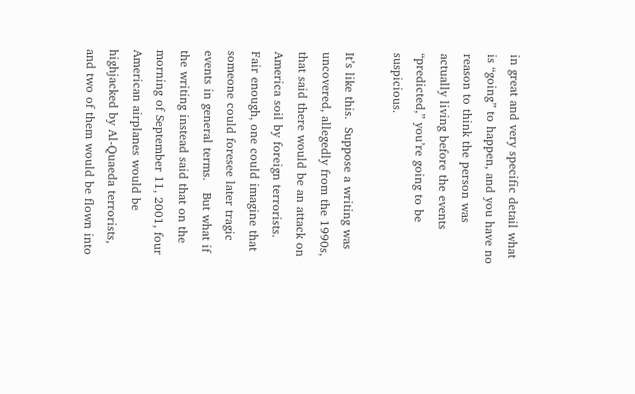in great and very specific detail what is “going” to happen, and you have no reason to think the person was actually living before the events “predicted,” you’re going to be suspicious.

It’s like this.  Suppose a writing was uncovered, allegedly from the 1990s, that said there would be an attack on America soil by foreign terrorists.   Fair enough, one could imagine that someone could foresee later tragic events in general terms.   But what if the writing instead said that on the morning of September 11, 2001, four American airplanes would be highjacked by Al-Quaeda terrorists, and two of them would be flown into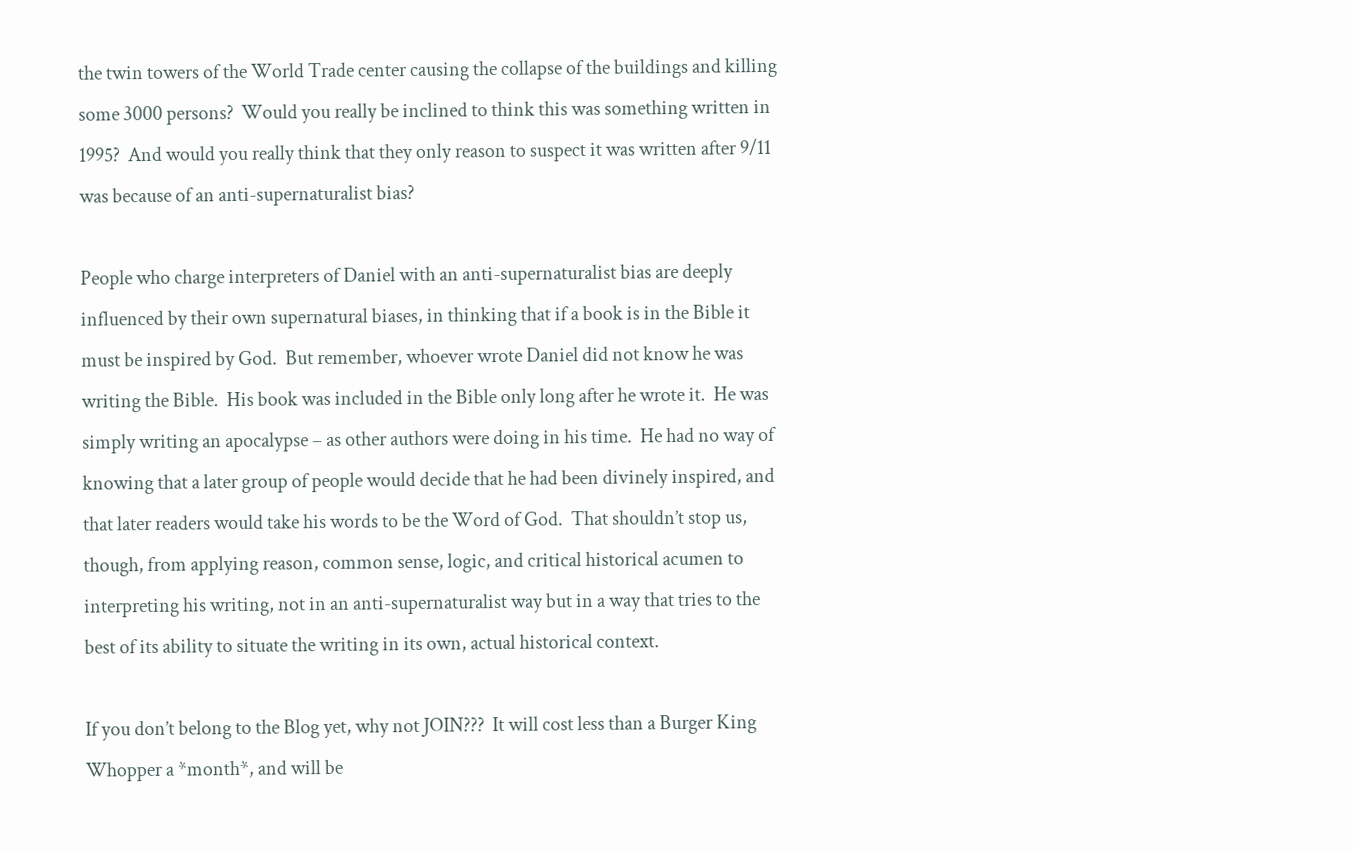the twin towers of the World Trade center causing the collapse of the buildings and killing some 3000 persons?  Would you really be inclined to think this was something written in 1995?  And would you really think that they only reason to suspect it was written after 9/11 was because of an anti-supernaturalist bias?

People who charge interpreters of Daniel with an anti-supernaturalist bias are deeply influenced by their own supernatural biases, in thinking that if a book is in the Bible it must be inspired by God.  But remember, whoever wrote Daniel did not know he was writing the Bible.  His book was included in the Bible only long after he wrote it.  He was simply writing an apocalypse – as other authors were doing in his time.  He had no way of knowing that a later group of people would decide that he had been divinely inspired, and that later readers would take his words to be the Word of God.  That shouldn’t stop us, though, from applying reason, common sense, logic, and critical historical acumen to interpreting his writing, not in an anti-supernaturalist way but in a way that tries to the best of its ability to situate the writing in its own, actual historical context.

If you don’t belong to the Blog yet, why not JOIN???  It will cost less than a Burger King Whopper a *month*, and will be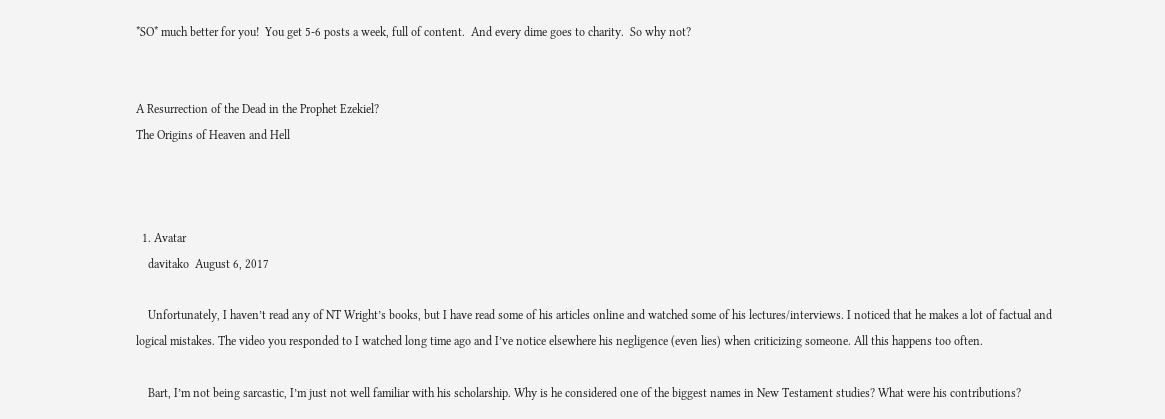*SO* much better for you!  You get 5-6 posts a week, full of content.  And every dime goes to charity.  So why not?


A Resurrection of the Dead in the Prophet Ezekiel?
The Origins of Heaven and Hell



  1. Avatar
    davitako  August 6, 2017

    Unfortunately, I haven’t read any of NT Wright’s books, but I have read some of his articles online and watched some of his lectures/interviews. I noticed that he makes a lot of factual and logical mistakes. The video you responded to I watched long time ago and I’ve notice elsewhere his negligence (even lies) when criticizing someone. All this happens too often.

    Bart, I’m not being sarcastic, I’m just not well familiar with his scholarship. Why is he considered one of the biggest names in New Testament studies? What were his contributions?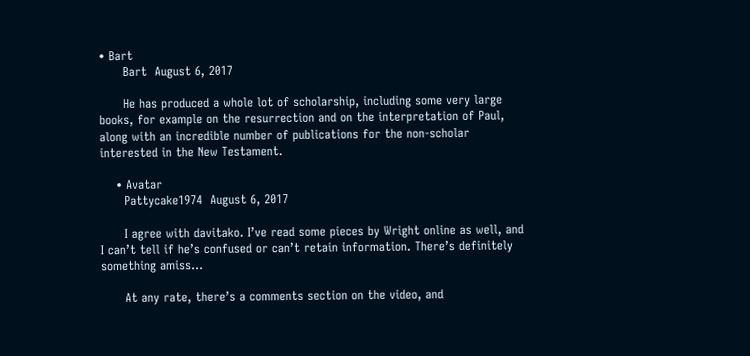• Bart
      Bart  August 6, 2017

      He has produced a whole lot of scholarship, including some very large books, for example on the resurrection and on the interpretation of Paul, along with an incredible number of publications for the non-scholar interested in the New Testament.

    • Avatar
      Pattycake1974  August 6, 2017

      I agree with davitako. I’ve read some pieces by Wright online as well, and I can’t tell if he’s confused or can’t retain information. There’s definitely something amiss…

      At any rate, there’s a comments section on the video, and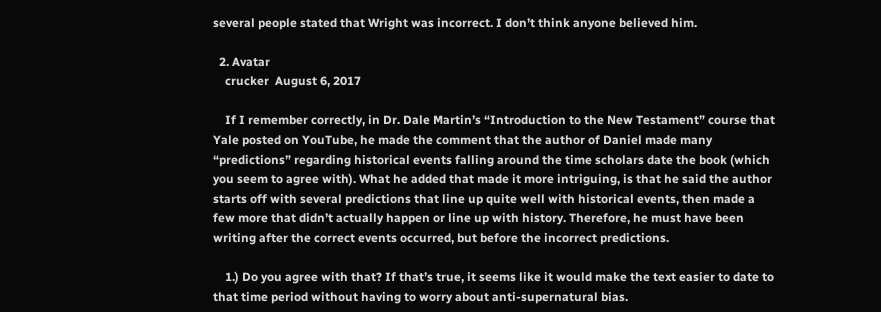several people stated that Wright was incorrect. I don’t think anyone believed him.

  2. Avatar
    crucker  August 6, 2017

    If I remember correctly, in Dr. Dale Martin’s “Introduction to the New Testament” course that Yale posted on YouTube, he made the comment that the author of Daniel made many “predictions” regarding historical events falling around the time scholars date the book (which you seem to agree with). What he added that made it more intriguing, is that he said the author starts off with several predictions that line up quite well with historical events, then made a few more that didn’t actually happen or line up with history. Therefore, he must have been writing after the correct events occurred, but before the incorrect predictions.

    1.) Do you agree with that? If that’s true, it seems like it would make the text easier to date to that time period without having to worry about anti-supernatural bias.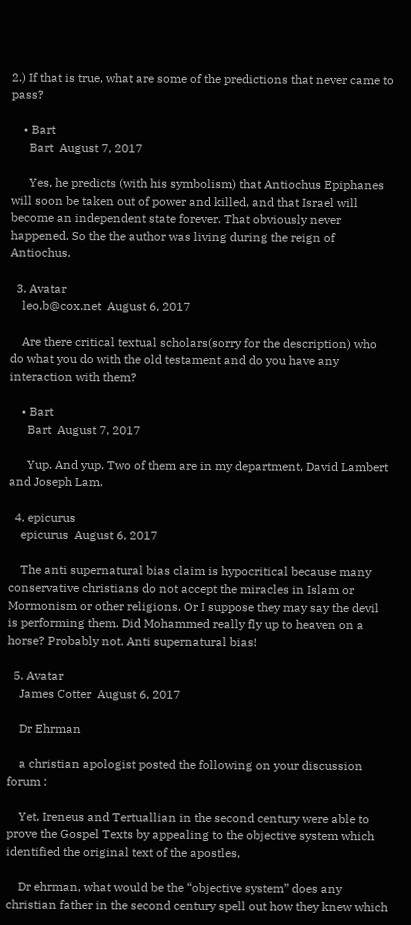2.) If that is true, what are some of the predictions that never came to pass?

    • Bart
      Bart  August 7, 2017

      Yes, he predicts (with his symbolism) that Antiochus Epiphanes will soon be taken out of power and killed, and that Israel will become an independent state forever. That obviously never happened. So the the author was living during the reign of Antiochus.

  3. Avatar
    leo.b@cox.net  August 6, 2017

    Are there critical textual scholars(sorry for the description) who do what you do with the old testament and do you have any interaction with them?

    • Bart
      Bart  August 7, 2017

      Yup. And yup. Two of them are in my department, David Lambert and Joseph Lam.

  4. epicurus
    epicurus  August 6, 2017

    The anti supernatural bias claim is hypocritical because many conservative christians do not accept the miracles in Islam or Mormonism or other religions. Or I suppose they may say the devil is performing them. Did Mohammed really fly up to heaven on a horse? Probably not. Anti supernatural bias!

  5. Avatar
    James Cotter  August 6, 2017

    Dr Ehrman

    a christian apologist posted the following on your discussion forum :

    Yet, Ireneus and Tertuallian in the second century were able to prove the Gospel Texts by appealing to the objective system which identified the original text of the apostles,

    Dr ehrman, what would be the “objective system” does any christian father in the second century spell out how they knew which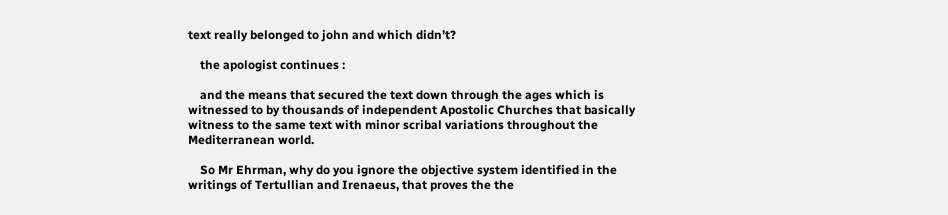text really belonged to john and which didn’t?

    the apologist continues :

    and the means that secured the text down through the ages which is witnessed to by thousands of independent Apostolic Churches that basically witness to the same text with minor scribal variations throughout the Mediterranean world.

    So Mr Ehrman, why do you ignore the objective system identified in the writings of Tertullian and Irenaeus, that proves the the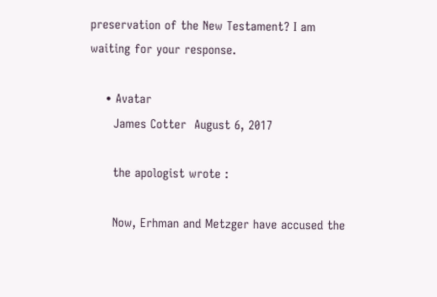preservation of the New Testament? I am waiting for your response.

    • Avatar
      James Cotter  August 6, 2017

      the apologist wrote :

      Now, Erhman and Metzger have accused the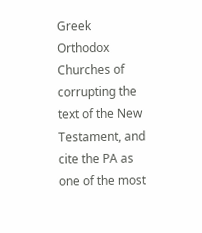Greek Orthodox Churches of corrupting the text of the New Testament, and cite the PA as one of the most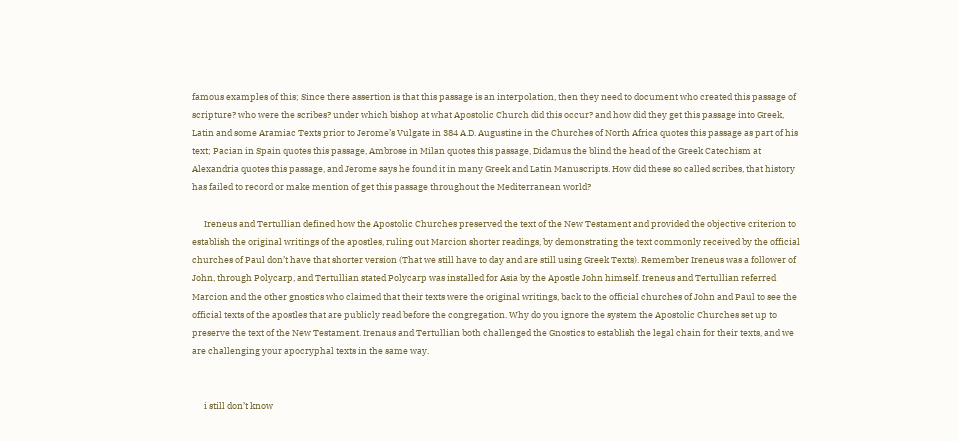famous examples of this; Since there assertion is that this passage is an interpolation, then they need to document who created this passage of scripture? who were the scribes? under which bishop at what Apostolic Church did this occur? and how did they get this passage into Greek, Latin and some Aramiac Texts prior to Jerome’s Vulgate in 384 A.D. Augustine in the Churches of North Africa quotes this passage as part of his text; Pacian in Spain quotes this passage, Ambrose in Milan quotes this passage, Didamus the blind the head of the Greek Catechism at Alexandria quotes this passage, and Jerome says he found it in many Greek and Latin Manuscripts. How did these so called scribes, that history has failed to record or make mention of get this passage throughout the Mediterranean world?

      Ireneus and Tertullian defined how the Apostolic Churches preserved the text of the New Testament and provided the objective criterion to establish the original writings of the apostles, ruling out Marcion shorter readings, by demonstrating the text commonly received by the official churches of Paul don’t have that shorter version (That we still have to day and are still using Greek Texts). Remember Ireneus was a follower of John, through Polycarp, and Tertullian stated Polycarp was installed for Asia by the Apostle John himself. Ireneus and Tertullian referred Marcion and the other gnostics who claimed that their texts were the original writings, back to the official churches of John and Paul to see the official texts of the apostles that are publicly read before the congregation. Why do you ignore the system the Apostolic Churches set up to preserve the text of the New Testament. Irenaus and Tertullian both challenged the Gnostics to establish the legal chain for their texts, and we are challenging your apocryphal texts in the same way.


      i still don’t know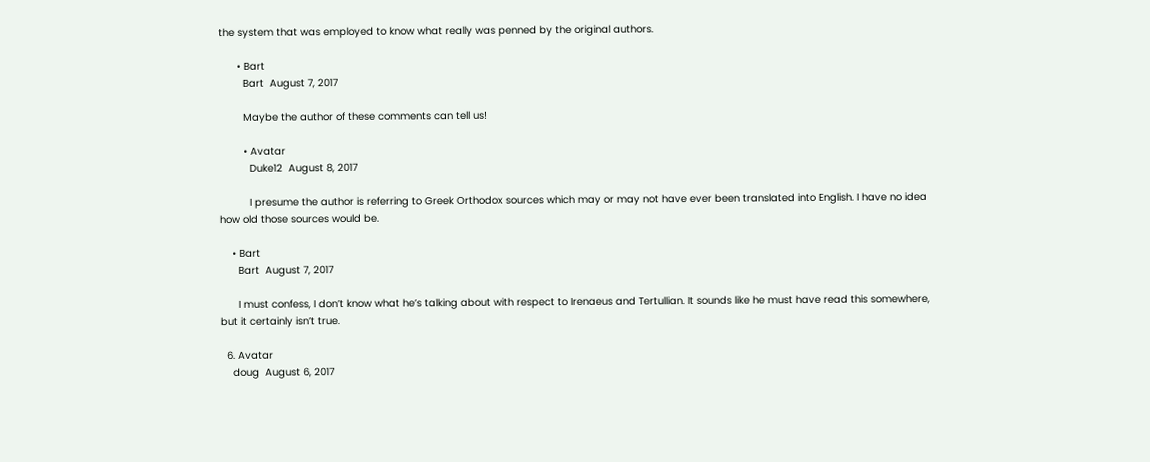the system that was employed to know what really was penned by the original authors.

      • Bart
        Bart  August 7, 2017

        Maybe the author of these comments can tell us!

        • Avatar
          Duke12  August 8, 2017

          I presume the author is referring to Greek Orthodox sources which may or may not have ever been translated into English. I have no idea how old those sources would be.

    • Bart
      Bart  August 7, 2017

      I must confess, I don’t know what he’s talking about with respect to Irenaeus and Tertullian. It sounds like he must have read this somewhere, but it certainly isn’t true.

  6. Avatar
    doug  August 6, 2017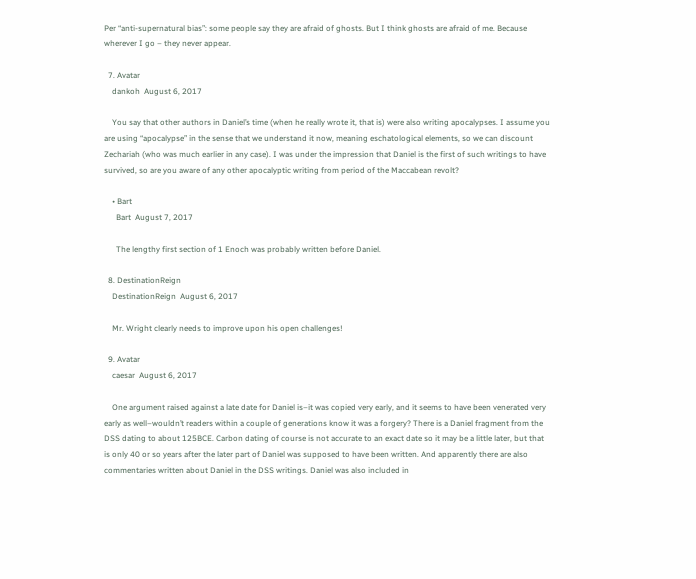Per “anti-supernatural bias”: some people say they are afraid of ghosts. But I think ghosts are afraid of me. Because wherever I go – they never appear.

  7. Avatar
    dankoh  August 6, 2017

    You say that other authors in Daniel’s time (when he really wrote it, that is) were also writing apocalypses. I assume you are using “apocalypse” in the sense that we understand it now, meaning eschatological elements, so we can discount Zechariah (who was much earlier in any case). I was under the impression that Daniel is the first of such writings to have survived, so are you aware of any other apocalyptic writing from period of the Maccabean revolt?

    • Bart
      Bart  August 7, 2017

      The lengthy first section of 1 Enoch was probably written before Daniel.

  8. DestinationReign
    DestinationReign  August 6, 2017

    Mr. Wright clearly needs to improve upon his open challenges!

  9. Avatar
    caesar  August 6, 2017

    One argument raised against a late date for Daniel is–it was copied very early, and it seems to have been venerated very early as well–wouldn’t readers within a couple of generations know it was a forgery? There is a Daniel fragment from the DSS dating to about 125BCE. Carbon dating of course is not accurate to an exact date so it may be a little later, but that is only 40 or so years after the later part of Daniel was supposed to have been written. And apparently there are also commentaries written about Daniel in the DSS writings. Daniel was also included in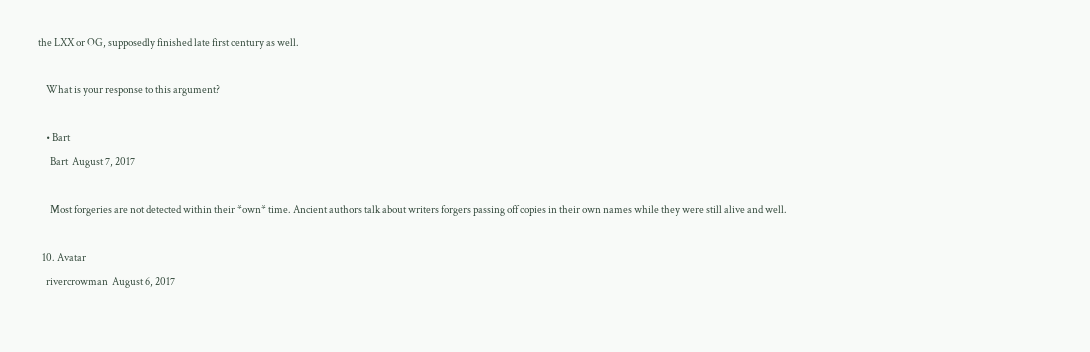the LXX or OG, supposedly finished late first century as well.

    What is your response to this argument?

    • Bart
      Bart  August 7, 2017

      Most forgeries are not detected within their *own* time. Ancient authors talk about writers forgers passing off copies in their own names while they were still alive and well.

  10. Avatar
    rivercrowman  August 6, 2017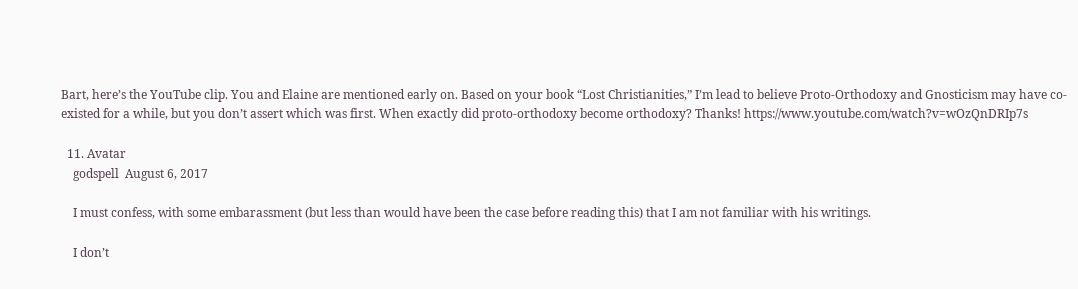Bart, here’s the YouTube clip. You and Elaine are mentioned early on. Based on your book “Lost Christianities,” I’m lead to believe Proto-Orthodoxy and Gnosticism may have co-existed for a while, but you don’t assert which was first. When exactly did proto-orthodoxy become orthodoxy? Thanks! https://www.youtube.com/watch?v=wOzQnDRIp7s

  11. Avatar
    godspell  August 6, 2017

    I must confess, with some embarassment (but less than would have been the case before reading this) that I am not familiar with his writings.

    I don’t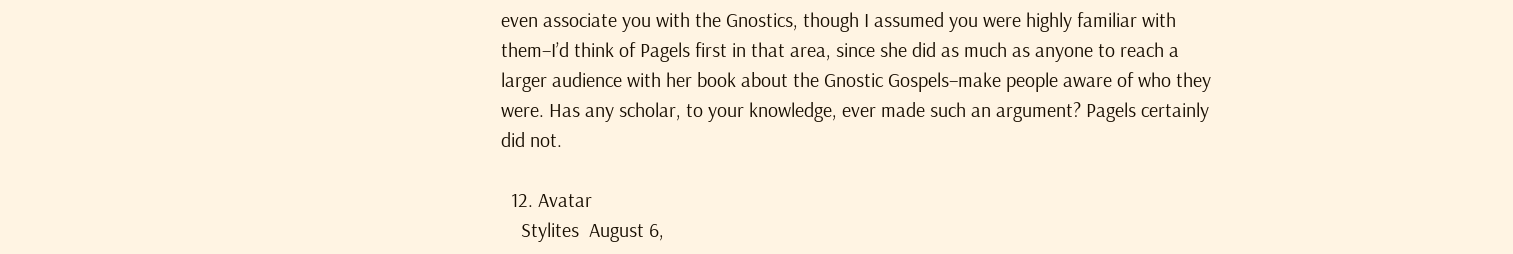even associate you with the Gnostics, though I assumed you were highly familiar with them–I’d think of Pagels first in that area, since she did as much as anyone to reach a larger audience with her book about the Gnostic Gospels–make people aware of who they were. Has any scholar, to your knowledge, ever made such an argument? Pagels certainly did not.

  12. Avatar
    Stylites  August 6,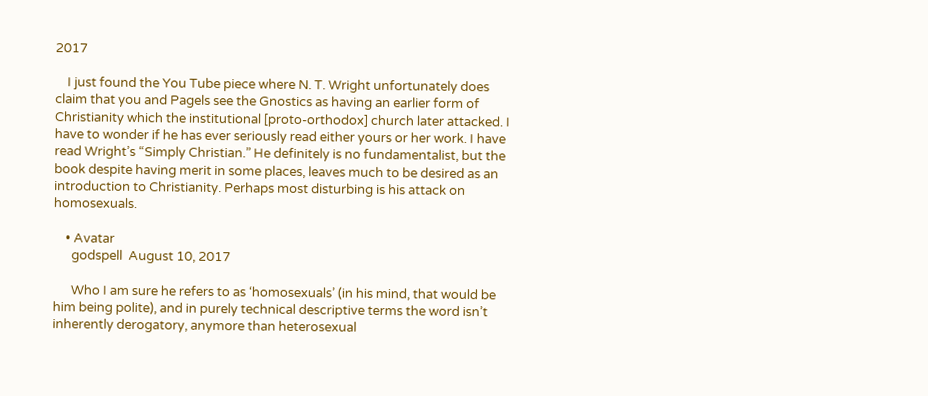2017

    I just found the You Tube piece where N. T. Wright unfortunately does claim that you and Pagels see the Gnostics as having an earlier form of Christianity which the institutional [proto-orthodox] church later attacked. I have to wonder if he has ever seriously read either yours or her work. I have read Wright’s “Simply Christian.” He definitely is no fundamentalist, but the book despite having merit in some places, leaves much to be desired as an introduction to Christianity. Perhaps most disturbing is his attack on homosexuals.

    • Avatar
      godspell  August 10, 2017

      Who I am sure he refers to as ‘homosexuals’ (in his mind, that would be him being polite), and in purely technical descriptive terms the word isn’t inherently derogatory, anymore than heterosexual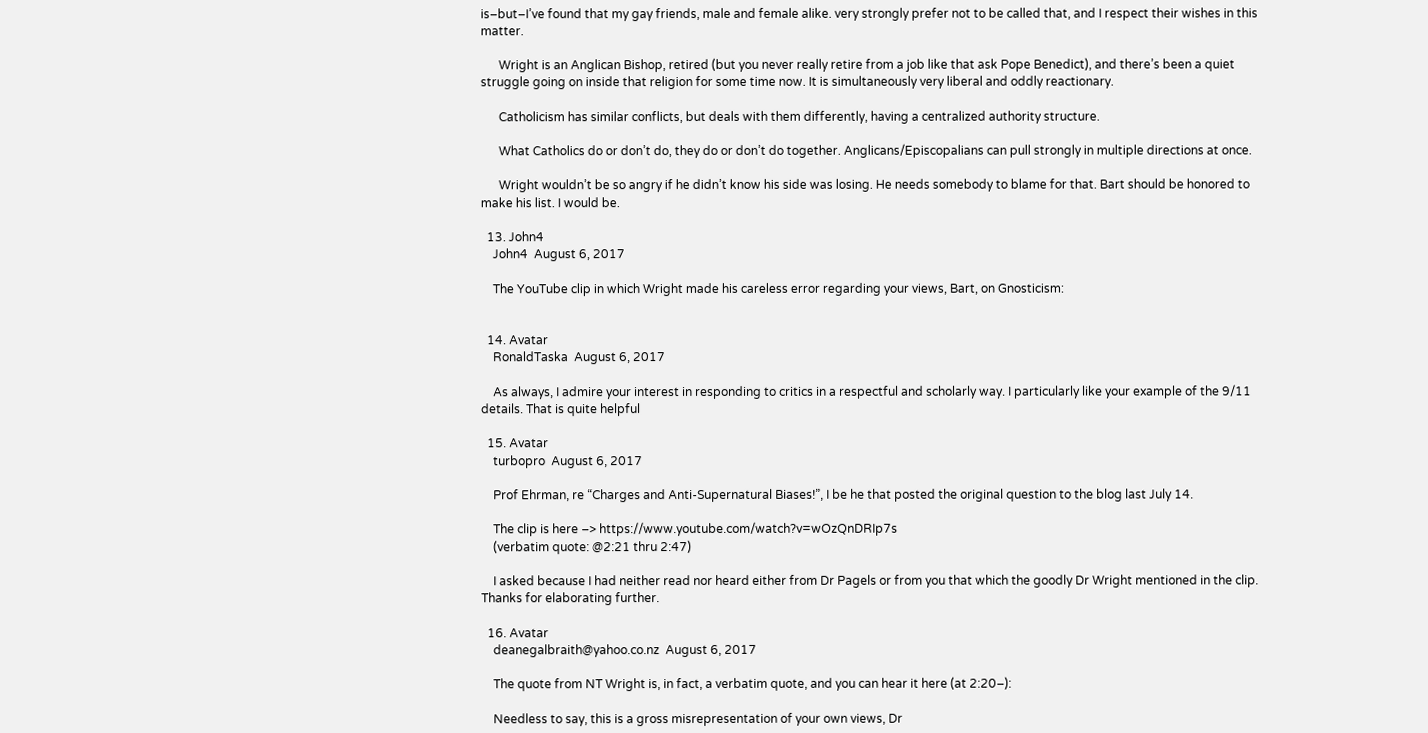is–but–I’ve found that my gay friends, male and female alike. very strongly prefer not to be called that, and I respect their wishes in this matter.

      Wright is an Anglican Bishop, retired (but you never really retire from a job like that ask Pope Benedict), and there’s been a quiet struggle going on inside that religion for some time now. It is simultaneously very liberal and oddly reactionary.

      Catholicism has similar conflicts, but deals with them differently, having a centralized authority structure.

      What Catholics do or don’t do, they do or don’t do together. Anglicans/Episcopalians can pull strongly in multiple directions at once.

      Wright wouldn’t be so angry if he didn’t know his side was losing. He needs somebody to blame for that. Bart should be honored to make his list. I would be.

  13. John4
    John4  August 6, 2017

    The YouTube clip in which Wright made his careless error regarding your views, Bart, on Gnosticism:


  14. Avatar
    RonaldTaska  August 6, 2017

    As always, I admire your interest in responding to critics in a respectful and scholarly way. I particularly like your example of the 9/11 details. That is quite helpful

  15. Avatar
    turbopro  August 6, 2017

    Prof Ehrman, re “Charges and Anti-Supernatural Biases!”, I be he that posted the original question to the blog last July 14.

    The clip is here –> https://www.youtube.com/watch?v=wOzQnDRIp7s
    (verbatim quote: @2:21 thru 2:47)

    I asked because I had neither read nor heard either from Dr Pagels or from you that which the goodly Dr Wright mentioned in the clip. Thanks for elaborating further.

  16. Avatar
    deanegalbraith@yahoo.co.nz  August 6, 2017

    The quote from NT Wright is, in fact, a verbatim quote, and you can hear it here (at 2:20–):

    Needless to say, this is a gross misrepresentation of your own views, Dr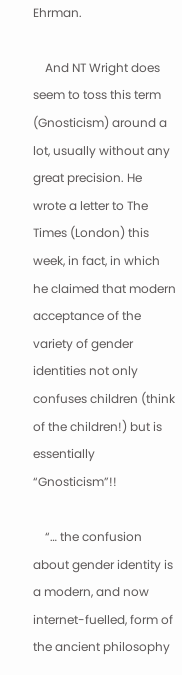Ehrman.

    And NT Wright does seem to toss this term (Gnosticism) around a lot, usually without any great precision. He wrote a letter to The Times (London) this week, in fact, in which he claimed that modern acceptance of the variety of gender identities not only confuses children (think of the children!) but is essentially “Gnosticism”!!

    “… the confusion about gender identity is a modern, and now internet-fuelled, form of the ancient philosophy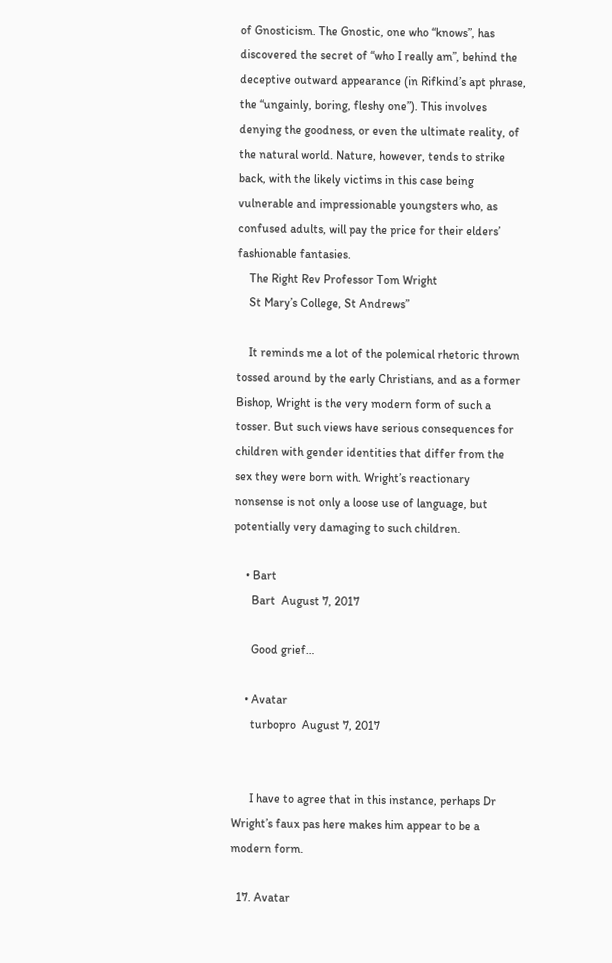of Gnosticism. The Gnostic, one who “knows”, has discovered the secret of “who I really am”, behind the deceptive outward appearance (in Rifkind’s apt phrase, the “ungainly, boring, fleshy one”). This involves denying the goodness, or even the ultimate reality, of the natural world. Nature, however, tends to strike back, with the likely victims in this case being vulnerable and impressionable youngsters who, as confused adults, will pay the price for their elders’ fashionable fantasies.
    The Right Rev Professor Tom Wright
    St Mary’s College, St Andrews”

    It reminds me a lot of the polemical rhetoric thrown tossed around by the early Christians, and as a former Bishop, Wright is the very modern form of such a tosser. But such views have serious consequences for children with gender identities that differ from the sex they were born with. Wright’s reactionary nonsense is not only a loose use of language, but potentially very damaging to such children.

    • Bart
      Bart  August 7, 2017

      Good grief…

    • Avatar
      turbopro  August 7, 2017


      I have to agree that in this instance, perhaps Dr Wright’s faux pas here makes him appear to be a modern form.

  17. Avatar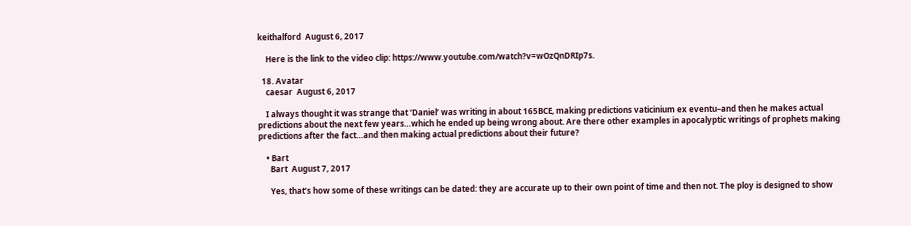keithalford  August 6, 2017

    Here is the link to the video clip: https://www.youtube.com/watch?v=wOzQnDRIp7s.

  18. Avatar
    caesar  August 6, 2017

    I always thought it was strange that ‘Daniel’ was writing in about 165BCE, making predictions vaticinium ex eventu–and then he makes actual predictions about the next few years…which he ended up being wrong about. Are there other examples in apocalyptic writings of prophets making predictions after the fact…and then making actual predictions about their future?

    • Bart
      Bart  August 7, 2017

      Yes, that’s how some of these writings can be dated: they are accurate up to their own point of time and then not. The ploy is designed to show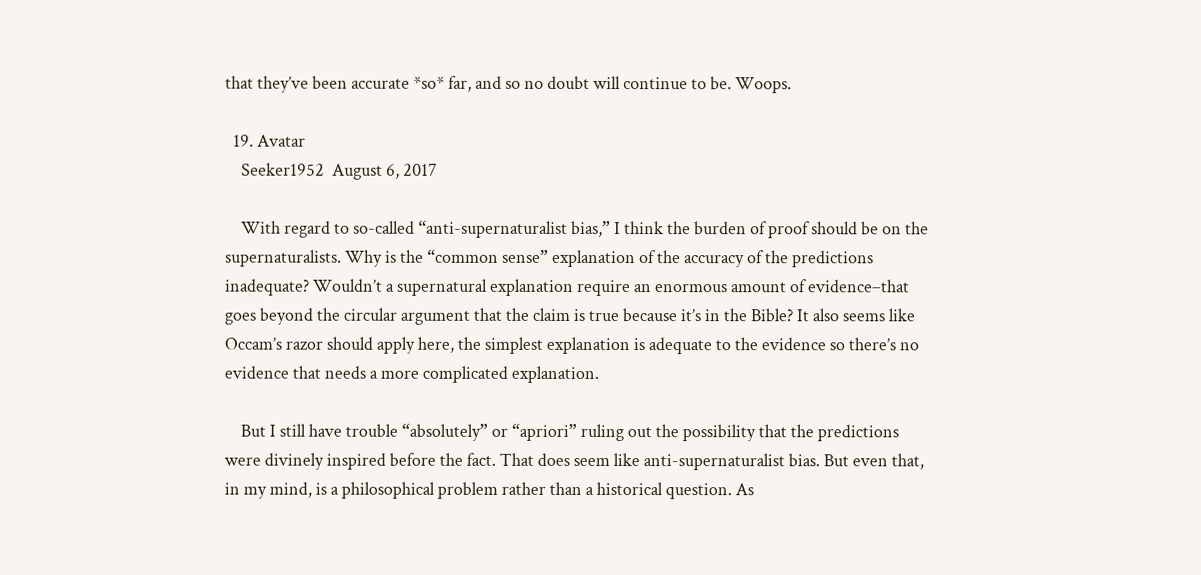that they’ve been accurate *so* far, and so no doubt will continue to be. Woops.

  19. Avatar
    Seeker1952  August 6, 2017

    With regard to so-called “anti-supernaturalist bias,” I think the burden of proof should be on the supernaturalists. Why is the “common sense” explanation of the accuracy of the predictions inadequate? Wouldn’t a supernatural explanation require an enormous amount of evidence–that goes beyond the circular argument that the claim is true because it’s in the Bible? It also seems like Occam’s razor should apply here, the simplest explanation is adequate to the evidence so there’s no evidence that needs a more complicated explanation.

    But I still have trouble “absolutely” or “apriori” ruling out the possibility that the predictions were divinely inspired before the fact. That does seem like anti-supernaturalist bias. But even that, in my mind, is a philosophical problem rather than a historical question. As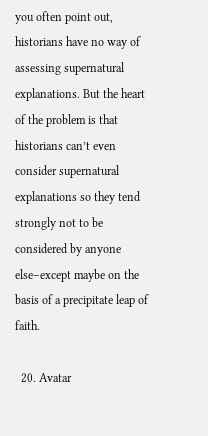you often point out, historians have no way of assessing supernatural explanations. But the heart of the problem is that historians can’t even consider supernatural explanations so they tend strongly not to be considered by anyone else–except maybe on the basis of a precipitate leap of faith.

  20. Avatar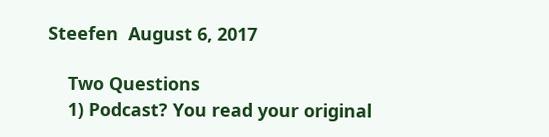Steefen  August 6, 2017

    Two Questions
    1) Podcast? You read your original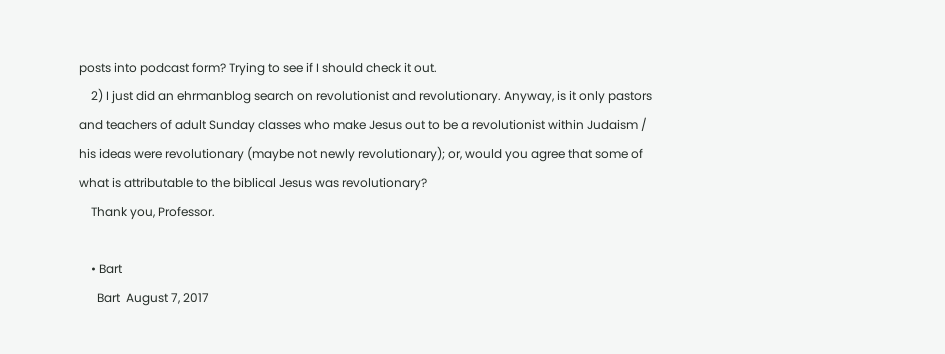posts into podcast form? Trying to see if I should check it out.
    2) I just did an ehrmanblog search on revolutionist and revolutionary. Anyway, is it only pastors and teachers of adult Sunday classes who make Jesus out to be a revolutionist within Judaism / his ideas were revolutionary (maybe not newly revolutionary); or, would you agree that some of what is attributable to the biblical Jesus was revolutionary?
    Thank you, Professor.

    • Bart
      Bart  August 7, 2017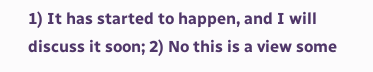1) It has started to happen, and I will discuss it soon; 2) No this is a view some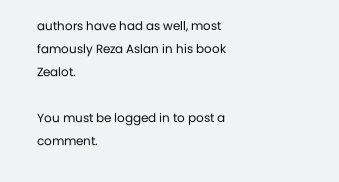authors have had as well, most famously Reza Aslan in his book Zealot.

You must be logged in to post a comment.